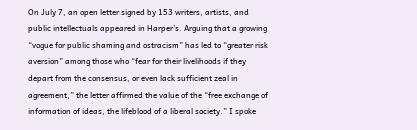On July 7, an open letter signed by 153 writers, artists, and public intellectuals appeared in Harper’s. Arguing that a growing “vogue for public shaming and ostracism” has led to “greater risk aversion” among those who “fear for their livelihoods if they depart from the consensus, or even lack sufficient zeal in agreement,” the letter affirmed the value of the “free exchange of information of ideas, the lifeblood of a liberal society.” I spoke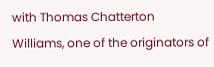with Thomas Chatterton Williams, one of the originators of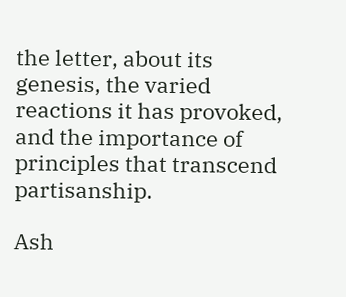the letter, about its genesis, the varied reactions it has provoked, and the importance of principles that transcend partisanship.

Ash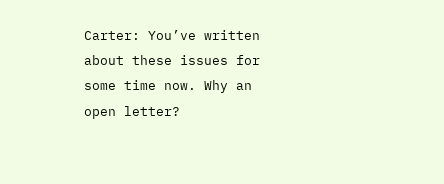Carter: You’ve written about these issues for some time now. Why an open letter?